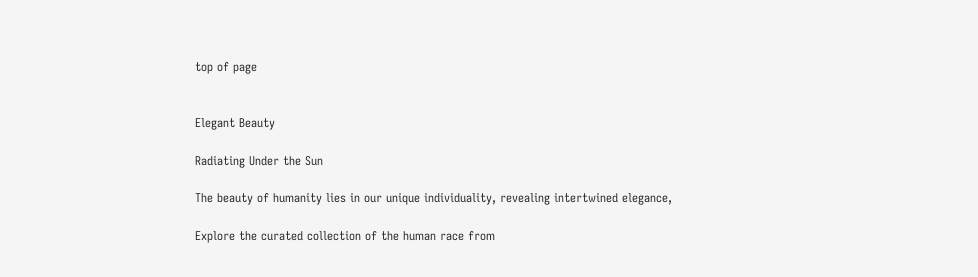top of page


Elegant Beauty

Radiating Under the Sun

The beauty of humanity lies in our unique individuality, revealing intertwined elegance,

Explore the curated collection of the human race from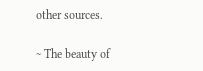other sources.

~ The beauty of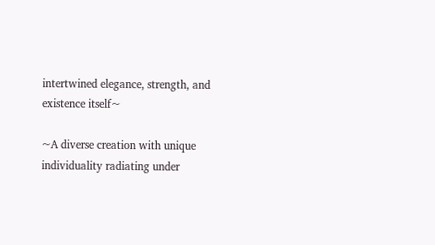intertwined elegance, strength, and existence itself~

~A diverse creation with unique individuality radiating under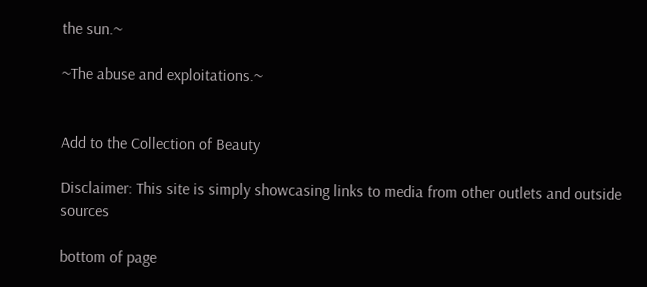the sun.~

~The abuse and exploitations.~


Add to the Collection of Beauty

Disclaimer: This site is simply showcasing links to media from other outlets and outside sources

bottom of page